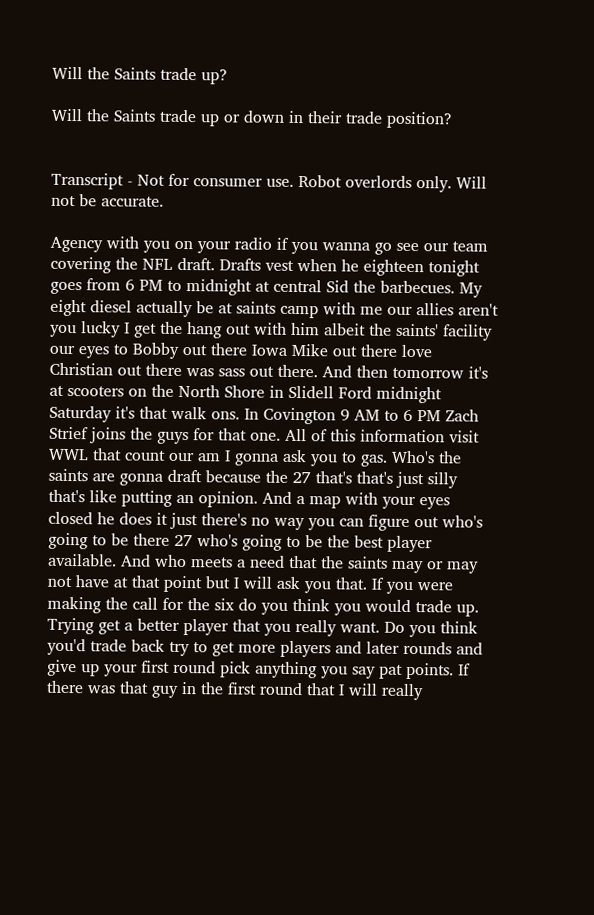Will the Saints trade up?

Will the Saints trade up or down in their trade position?


Transcript - Not for consumer use. Robot overlords only. Will not be accurate.

Agency with you on your radio if you wanna go see our team covering the NFL draft. Drafts vest when he eighteen tonight goes from 6 PM to midnight at central Sid the barbecues. My eight diesel actually be at saints camp with me our allies aren't you lucky I get the hang out with him albeit the saints' facility our eyes to Bobby out there Iowa Mike out there love Christian out there was sass out there. And then tomorrow it's at scooters on the North Shore in Slidell Ford midnight Saturday it's that walk ons. In Covington 9 AM to 6 PM Zach Strief joins the guys for that one. All of this information visit WWL that count our am I gonna ask you to gas. Who's the saints are gonna draft because the 27 that's that's just silly that's like putting an opinion. And a map with your eyes closed he does it just there's no way you can figure out who's going to be there 27 who's going to be the best player available. And who meets a need that the saints may or may not have at that point but I will ask you that. If you were making the call for the six do you think you would trade up. Trying get a better player that you really want. Do you think you'd trade back try to get more players and later rounds and give up your first round pick anything you say pat points. If there was that guy in the first round that I will really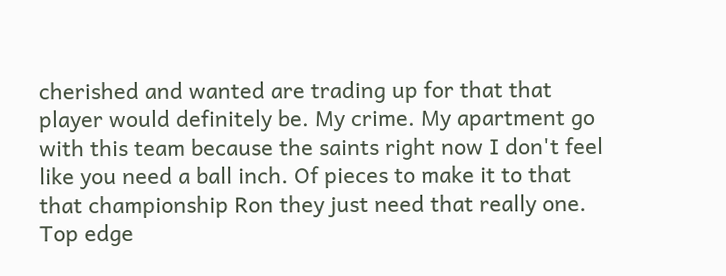cherished and wanted are trading up for that that player would definitely be. My crime. My apartment go with this team because the saints right now I don't feel like you need a ball inch. Of pieces to make it to that that championship Ron they just need that really one. Top edge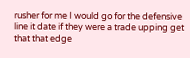rusher for me I would go for the defensive line it date if they were a trade upping get that that edge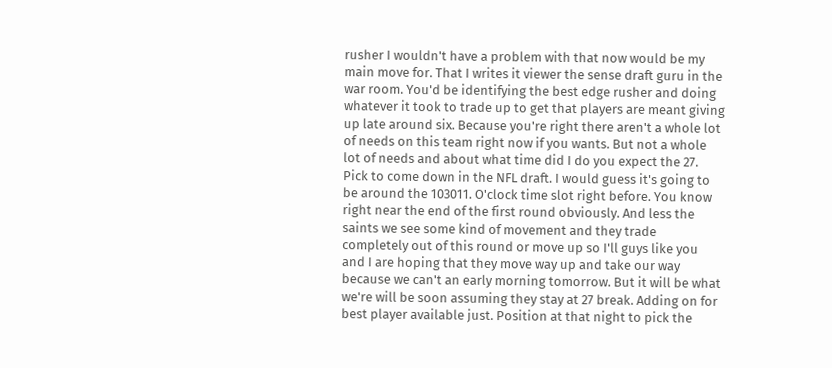rusher I wouldn't have a problem with that now would be my main move for. That I writes it viewer the sense draft guru in the war room. You'd be identifying the best edge rusher and doing whatever it took to trade up to get that players are meant giving up late around six. Because you're right there aren't a whole lot of needs on this team right now if you wants. But not a whole lot of needs and about what time did I do you expect the 27. Pick to come down in the NFL draft. I would guess it's going to be around the 103011. O'clock time slot right before. You know right near the end of the first round obviously. And less the saints we see some kind of movement and they trade completely out of this round or move up so I'll guys like you and I are hoping that they move way up and take our way because we can't an early morning tomorrow. But it will be what we're will be soon assuming they stay at 27 break. Adding on for best player available just. Position at that night to pick the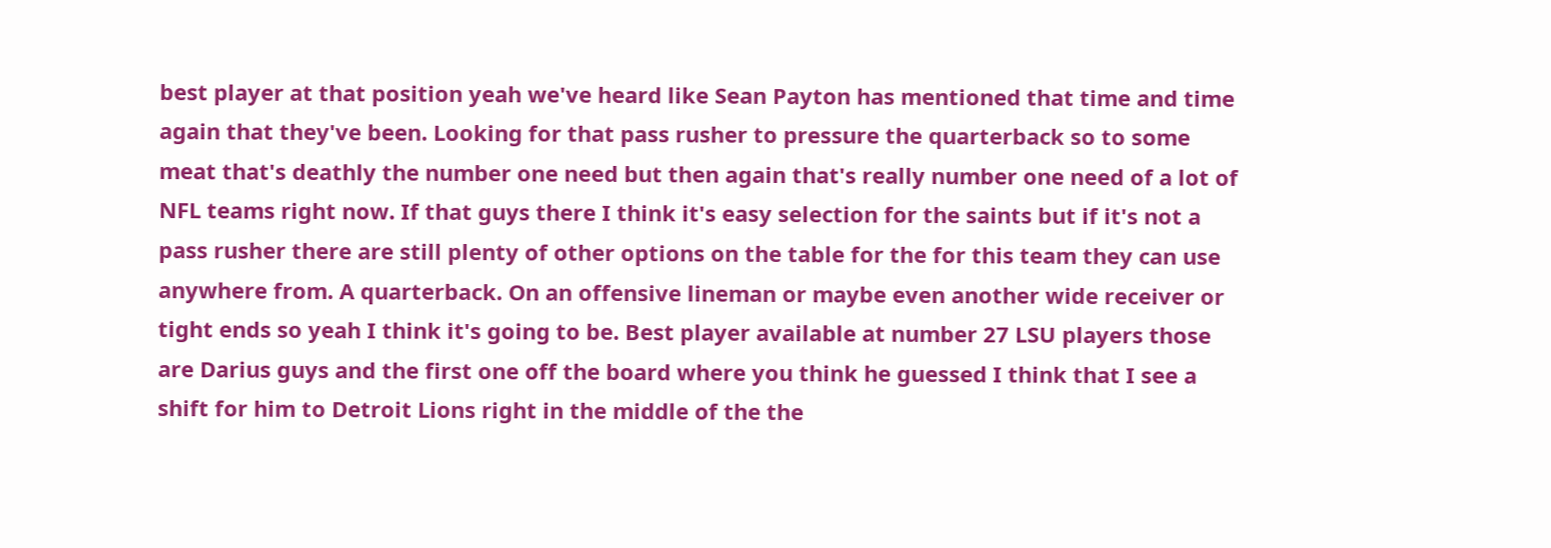best player at that position yeah we've heard like Sean Payton has mentioned that time and time again that they've been. Looking for that pass rusher to pressure the quarterback so to some meat that's deathly the number one need but then again that's really number one need of a lot of NFL teams right now. If that guys there I think it's easy selection for the saints but if it's not a pass rusher there are still plenty of other options on the table for the for this team they can use anywhere from. A quarterback. On an offensive lineman or maybe even another wide receiver or tight ends so yeah I think it's going to be. Best player available at number 27 LSU players those are Darius guys and the first one off the board where you think he guessed I think that I see a shift for him to Detroit Lions right in the middle of the the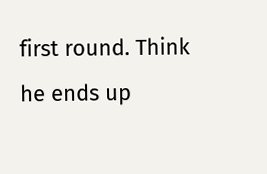first round. Think he ends up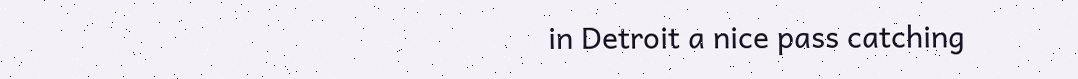in Detroit a nice pass catching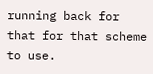running back for that for that scheme to use.